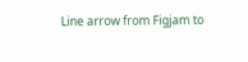Line arrow from Figjam to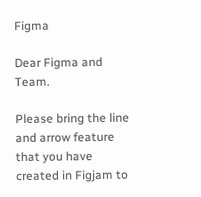Figma

Dear Figma and Team.

Please bring the line and arrow feature that you have created in Figjam to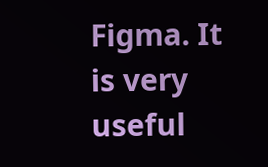Figma. It is very useful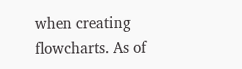when creating flowcharts. As of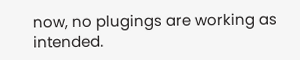now, no plugings are working as intended.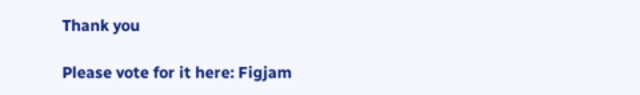Thank you

Please vote for it here: Figjam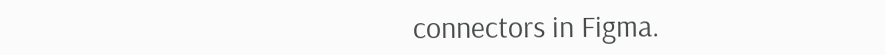connectors in Figma.